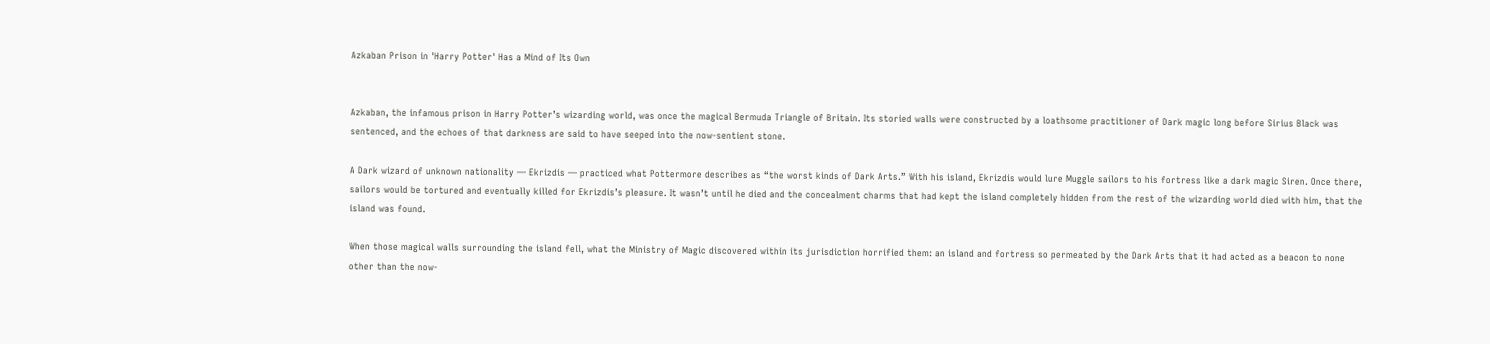Azkaban Prison in 'Harry Potter' Has a Mind of Its Own


Azkaban, the infamous prison in Harry Potter’s wizarding world, was once the magical Bermuda Triangle of Britain. Its storied walls were constructed by a loathsome practitioner of Dark magic long before Sirius Black was sentenced, and the echoes of that darkness are said to have seeped into the now-sentient stone.

A Dark wizard of unknown nationality — Ekrizdis — practiced what Pottermore describes as “the worst kinds of Dark Arts.” With his island, Ekrizdis would lure Muggle sailors to his fortress like a dark magic Siren. Once there, sailors would be tortured and eventually killed for Ekrizdis’s pleasure. It wasn’t until he died and the concealment charms that had kept the island completely hidden from the rest of the wizarding world died with him, that the island was found.

When those magical walls surrounding the island fell, what the Ministry of Magic discovered within its jurisdiction horrified them: an island and fortress so permeated by the Dark Arts that it had acted as a beacon to none other than the now-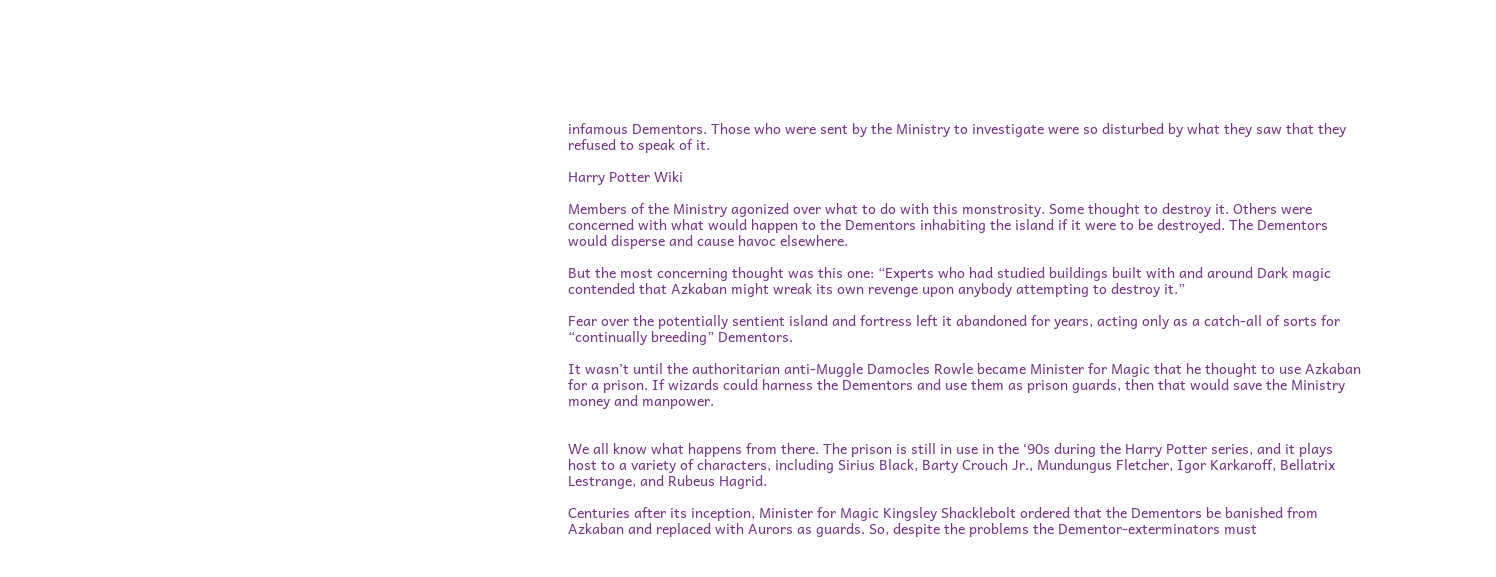infamous Dementors. Those who were sent by the Ministry to investigate were so disturbed by what they saw that they refused to speak of it.

Harry Potter Wiki

Members of the Ministry agonized over what to do with this monstrosity. Some thought to destroy it. Others were concerned with what would happen to the Dementors inhabiting the island if it were to be destroyed. The Dementors would disperse and cause havoc elsewhere.

But the most concerning thought was this one: “Experts who had studied buildings built with and around Dark magic contended that Azkaban might wreak its own revenge upon anybody attempting to destroy it.”

Fear over the potentially sentient island and fortress left it abandoned for years, acting only as a catch-all of sorts for “continually breeding” Dementors.

It wasn’t until the authoritarian anti-Muggle Damocles Rowle became Minister for Magic that he thought to use Azkaban for a prison. If wizards could harness the Dementors and use them as prison guards, then that would save the Ministry money and manpower.


We all know what happens from there. The prison is still in use in the ‘90s during the Harry Potter series, and it plays host to a variety of characters, including Sirius Black, Barty Crouch Jr., Mundungus Fletcher, Igor Karkaroff, Bellatrix Lestrange, and Rubeus Hagrid.

Centuries after its inception, Minister for Magic Kingsley Shacklebolt ordered that the Dementors be banished from Azkaban and replaced with Aurors as guards. So, despite the problems the Dementor-exterminators must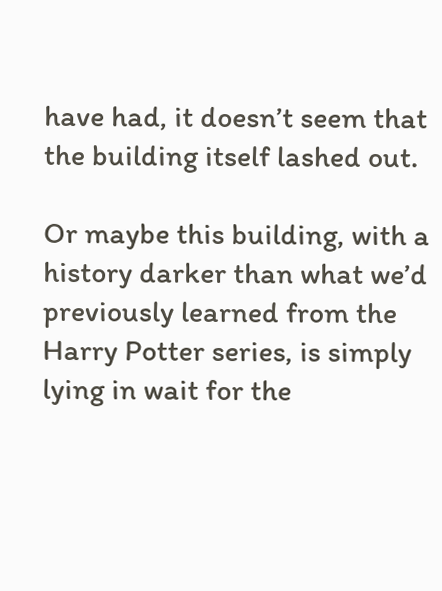have had, it doesn’t seem that the building itself lashed out.

Or maybe this building, with a history darker than what we’d previously learned from the Harry Potter series, is simply lying in wait for the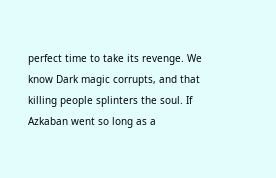perfect time to take its revenge. We know Dark magic corrupts, and that killing people splinters the soul. If Azkaban went so long as a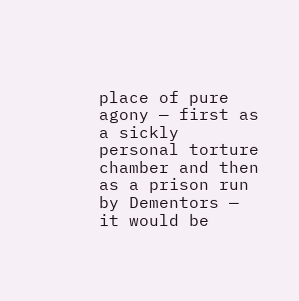place of pure agony — first as a sickly personal torture chamber and then as a prison run by Dementors — it would be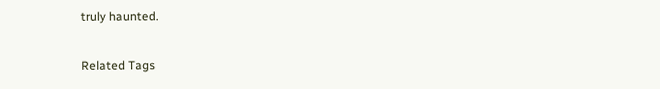truly haunted.

Related Tags